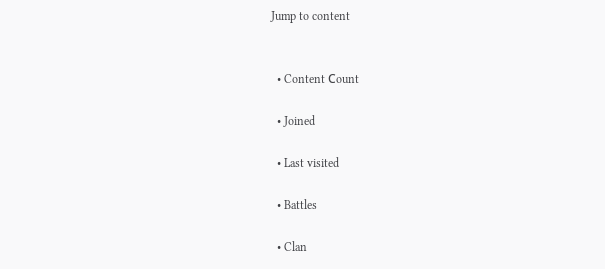Jump to content


  • Content Сount

  • Joined

  • Last visited

  • Battles

  • Clan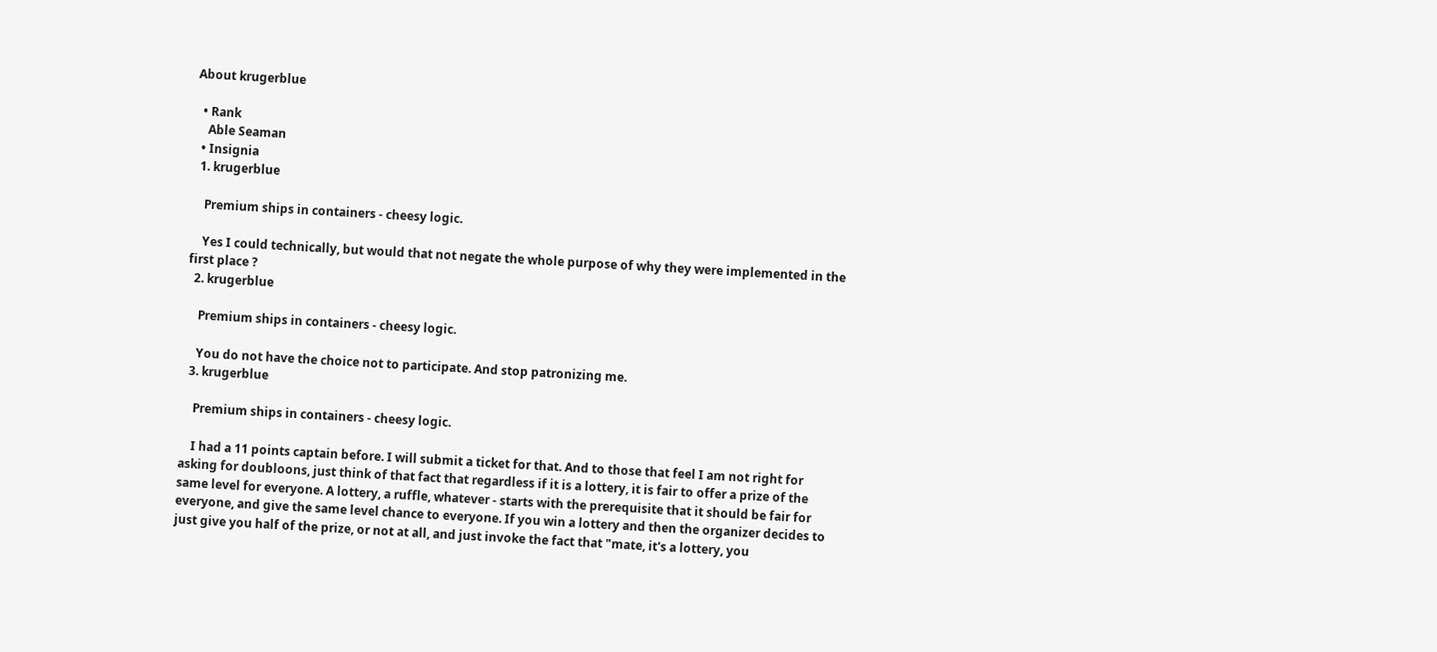About krugerblue

  • Rank
    Able Seaman
  • Insignia
  1. krugerblue

    Premium ships in containers - cheesy logic.

    Yes I could technically, but would that not negate the whole purpose of why they were implemented in the first place ?
  2. krugerblue

    Premium ships in containers - cheesy logic.

    You do not have the choice not to participate. And stop patronizing me.
  3. krugerblue

    Premium ships in containers - cheesy logic.

    I had a 11 points captain before. I will submit a ticket for that. And to those that feel I am not right for asking for doubloons, just think of that fact that regardless if it is a lottery, it is fair to offer a prize of the same level for everyone. A lottery, a ruffle, whatever - starts with the prerequisite that it should be fair for everyone, and give the same level chance to everyone. If you win a lottery and then the organizer decides to just give you half of the prize, or not at all, and just invoke the fact that "mate, it's a lottery, you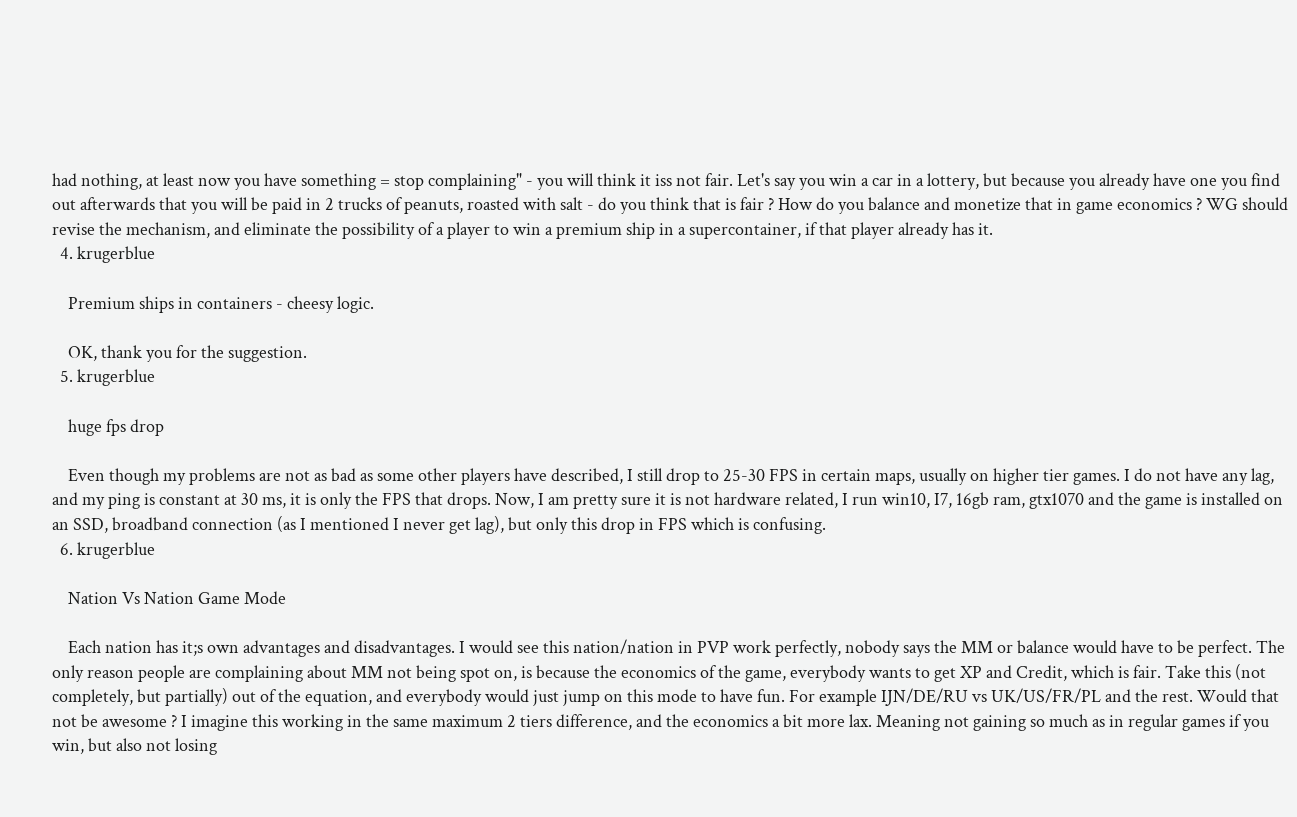had nothing, at least now you have something = stop complaining" - you will think it iss not fair. Let's say you win a car in a lottery, but because you already have one you find out afterwards that you will be paid in 2 trucks of peanuts, roasted with salt - do you think that is fair ? How do you balance and monetize that in game economics ? WG should revise the mechanism, and eliminate the possibility of a player to win a premium ship in a supercontainer, if that player already has it.
  4. krugerblue

    Premium ships in containers - cheesy logic.

    OK, thank you for the suggestion.
  5. krugerblue

    huge fps drop

    Even though my problems are not as bad as some other players have described, I still drop to 25-30 FPS in certain maps, usually on higher tier games. I do not have any lag, and my ping is constant at 30 ms, it is only the FPS that drops. Now, I am pretty sure it is not hardware related, I run win10, I7, 16gb ram, gtx1070 and the game is installed on an SSD, broadband connection (as I mentioned I never get lag), but only this drop in FPS which is confusing.
  6. krugerblue

    Nation Vs Nation Game Mode

    Each nation has it;s own advantages and disadvantages. I would see this nation/nation in PVP work perfectly, nobody says the MM or balance would have to be perfect. The only reason people are complaining about MM not being spot on, is because the economics of the game, everybody wants to get XP and Credit, which is fair. Take this (not completely, but partially) out of the equation, and everybody would just jump on this mode to have fun. For example IJN/DE/RU vs UK/US/FR/PL and the rest. Would that not be awesome ? I imagine this working in the same maximum 2 tiers difference, and the economics a bit more lax. Meaning not gaining so much as in regular games if you win, but also not losing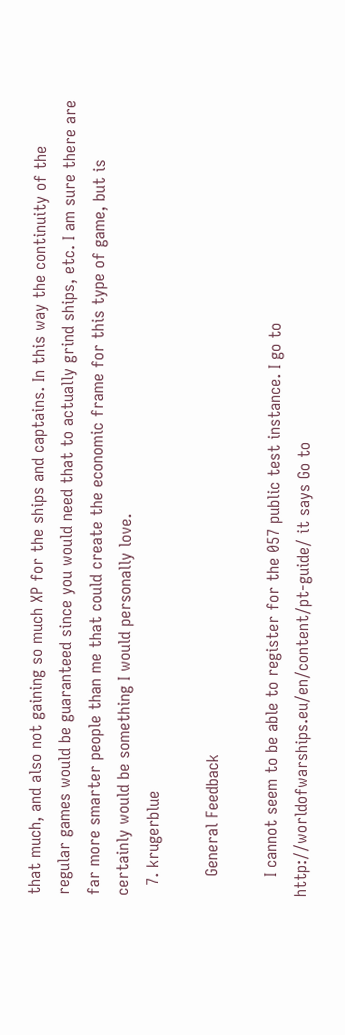that much, and also not gaining so much XP for the ships and captains. In this way the continuity of the regular games would be guaranteed since you would need that to actually grind ships, etc. I am sure there are far more smarter people than me that could create the economic frame for this type of game, but is certainly would be something I would personally love.
  7. krugerblue

    General Feedback

    I cannot seem to be able to register for the 057 public test instance. I go to http://worldofwarships.eu/en/content/pt-guide/ it says Go to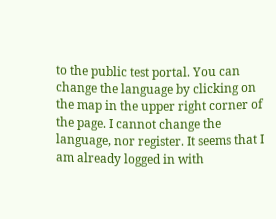to the public test portal. You can change the language by clicking on the map in the upper right corner of the page. I cannot change the language, nor register. It seems that I am already logged in with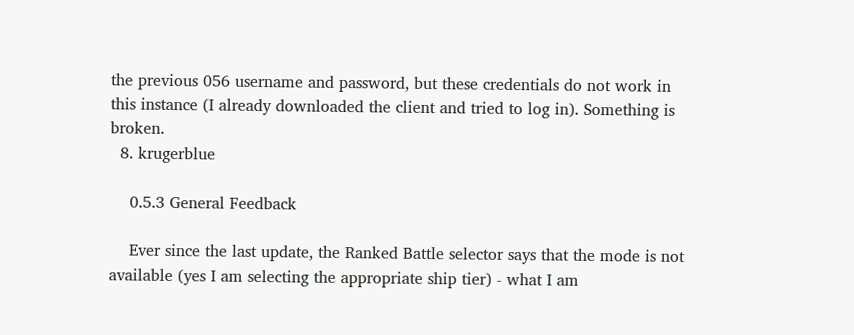the previous 056 username and password, but these credentials do not work in this instance (I already downloaded the client and tried to log in). Something is broken.
  8. krugerblue

    0.5.3 General Feedback

    Ever since the last update, the Ranked Battle selector says that the mode is not available (yes I am selecting the appropriate ship tier) - what I am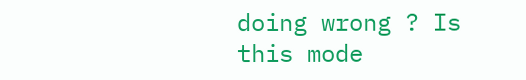doing wrong ? Is this mode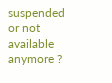suspended or not available anymore ?